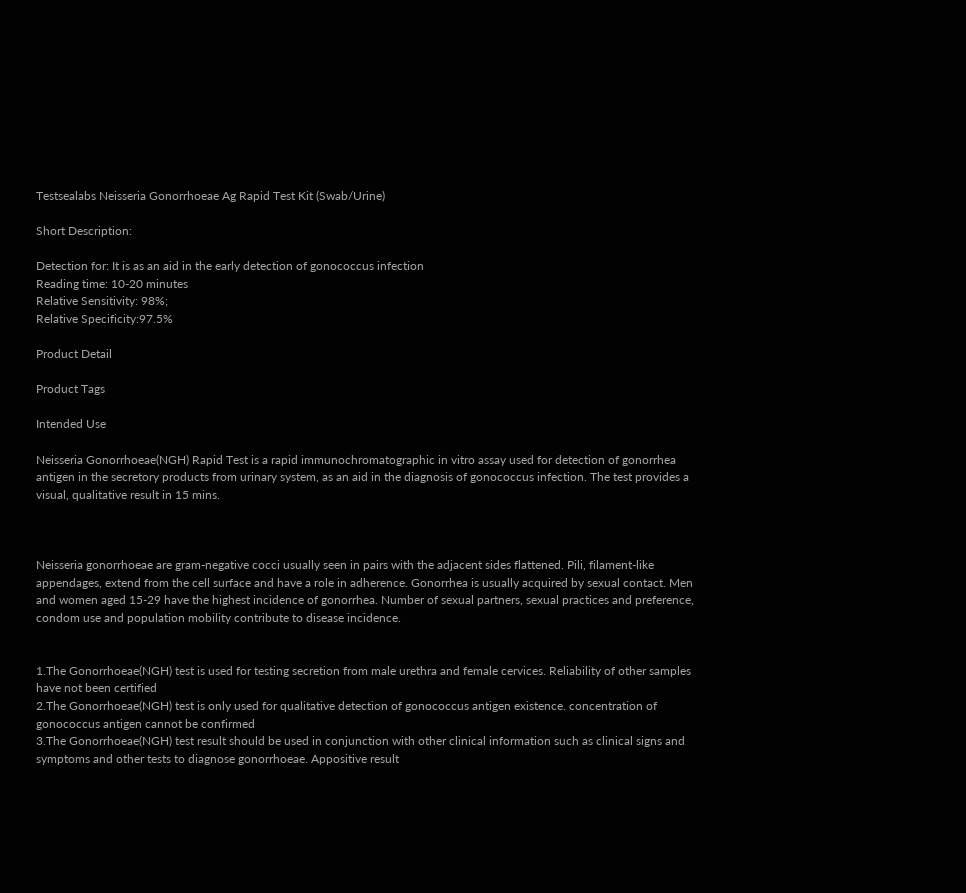Testsealabs Neisseria Gonorrhoeae Ag Rapid Test Kit (Swab/Urine)

Short Description:

Detection for: It is as an aid in the early detection of gonococcus infection
Reading time: 10-20 minutes
Relative Sensitivity: 98%;
Relative Specificity:97.5%

Product Detail

Product Tags

Intended Use

Neisseria Gonorrhoeae(NGH) Rapid Test is a rapid immunochromatographic in vitro assay used for detection of gonorrhea antigen in the secretory products from urinary system, as an aid in the diagnosis of gonococcus infection. The test provides a visual, qualitative result in 15 mins.



Neisseria gonorrhoeae are gram-negative cocci usually seen in pairs with the adjacent sides flattened. Pili, filament-like appendages, extend from the cell surface and have a role in adherence. Gonorrhea is usually acquired by sexual contact. Men and women aged 15-29 have the highest incidence of gonorrhea. Number of sexual partners, sexual practices and preference, condom use and population mobility contribute to disease incidence.


1.The Gonorrhoeae(NGH) test is used for testing secretion from male urethra and female cervices. Reliability of other samples have not been certified
2.The Gonorrhoeae(NGH) test is only used for qualitative detection of gonococcus antigen existence. concentration of gonococcus antigen cannot be confirmed
3.The Gonorrhoeae(NGH) test result should be used in conjunction with other clinical information such as clinical signs and symptoms and other tests to diagnose gonorrhoeae. Appositive result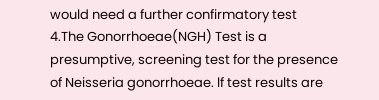would need a further confirmatory test
4.The Gonorrhoeae(NGH) Test is a presumptive, screening test for the presence of Neisseria gonorrhoeae. lf test results are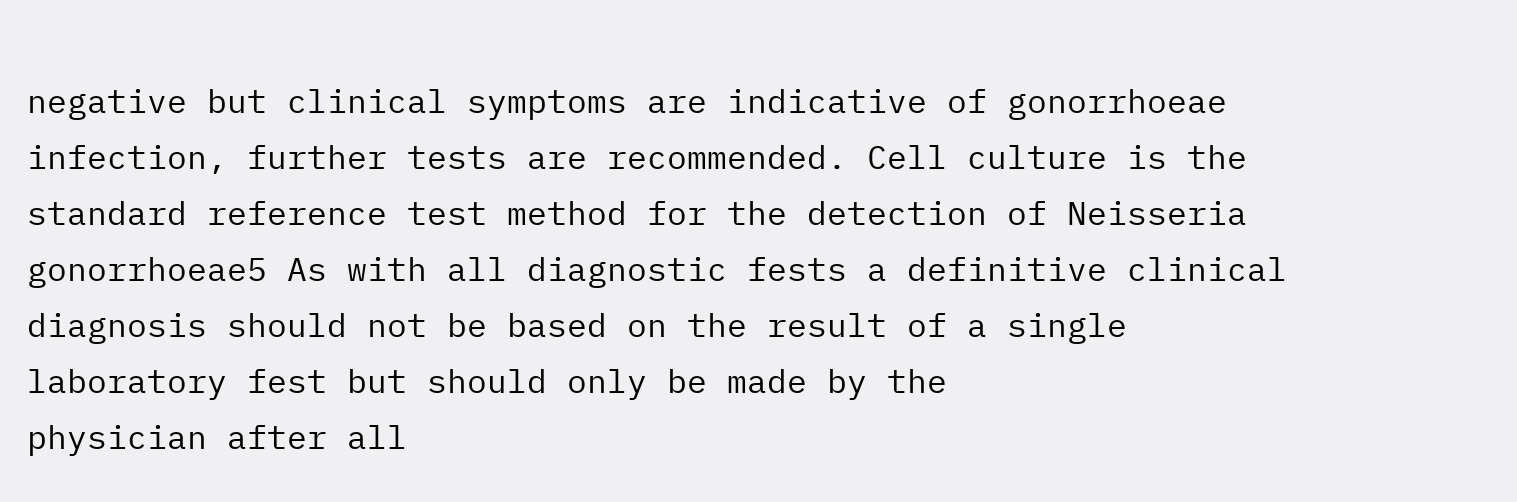negative but clinical symptoms are indicative of gonorrhoeae infection, further tests are recommended. Cell culture is the standard reference test method for the detection of Neisseria gonorrhoeae5 As with all diagnostic fests a definitive clinical diagnosis should not be based on the result of a single laboratory fest but should only be made by the
physician after all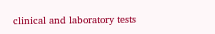clinical and laboratory tests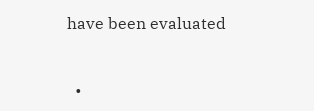have been evaluated


  •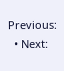Previous:
  • Next: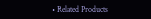• Related Products